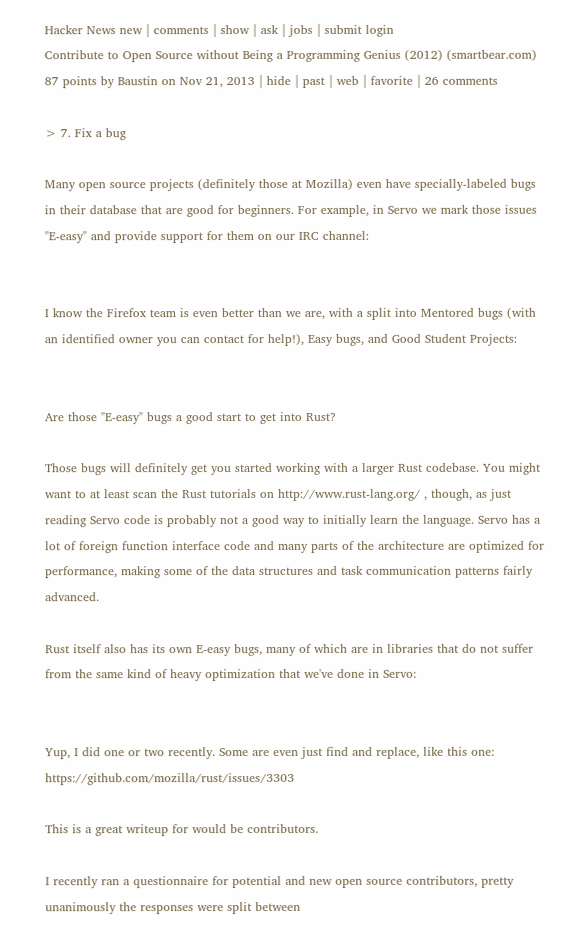Hacker News new | comments | show | ask | jobs | submit login
Contribute to Open Source without Being a Programming Genius (2012) (smartbear.com)
87 points by Baustin on Nov 21, 2013 | hide | past | web | favorite | 26 comments

> 7. Fix a bug

Many open source projects (definitely those at Mozilla) even have specially-labeled bugs in their database that are good for beginners. For example, in Servo we mark those issues "E-easy" and provide support for them on our IRC channel:


I know the Firefox team is even better than we are, with a split into Mentored bugs (with an identified owner you can contact for help!), Easy bugs, and Good Student Projects:


Are those "E-easy" bugs a good start to get into Rust?

Those bugs will definitely get you started working with a larger Rust codebase. You might want to at least scan the Rust tutorials on http://www.rust-lang.org/ , though, as just reading Servo code is probably not a good way to initially learn the language. Servo has a lot of foreign function interface code and many parts of the architecture are optimized for performance, making some of the data structures and task communication patterns fairly advanced.

Rust itself also has its own E-easy bugs, many of which are in libraries that do not suffer from the same kind of heavy optimization that we've done in Servo:


Yup, I did one or two recently. Some are even just find and replace, like this one: https://github.com/mozilla/rust/issues/3303

This is a great writeup for would be contributors.

I recently ran a questionnaire for potential and new open source contributors, pretty unanimously the responses were split between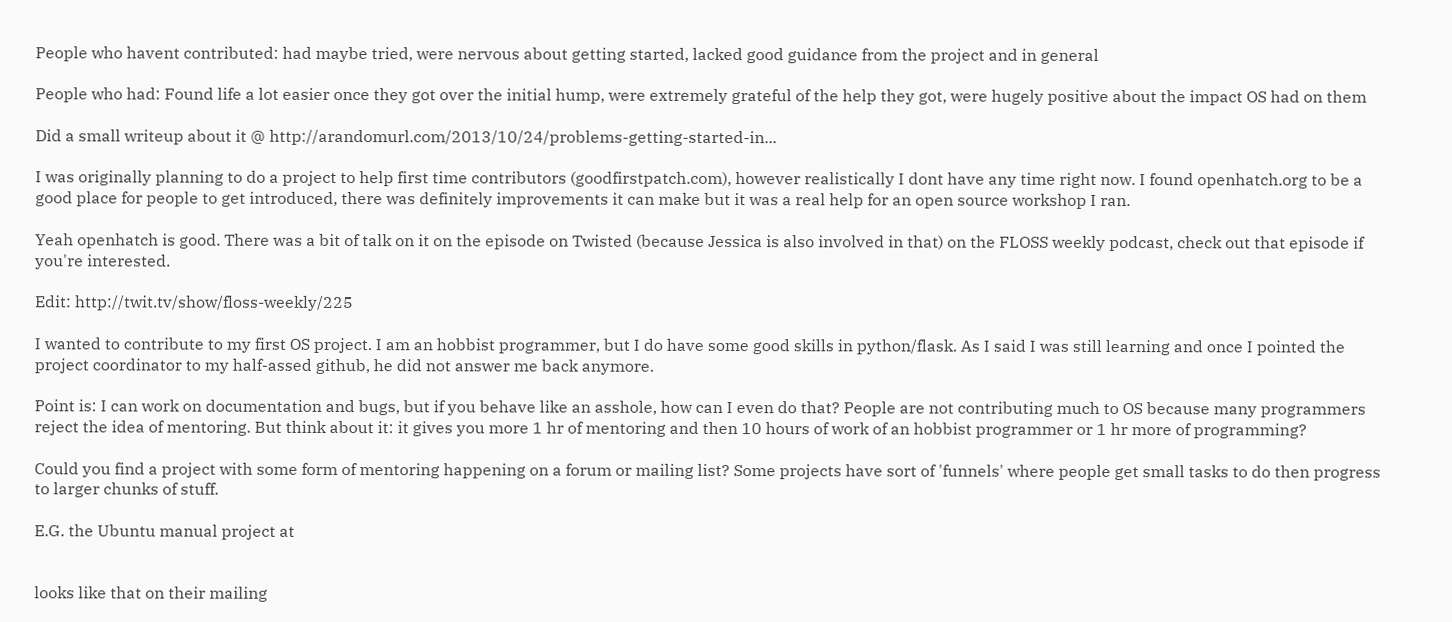People who havent contributed: had maybe tried, were nervous about getting started, lacked good guidance from the project and in general

People who had: Found life a lot easier once they got over the initial hump, were extremely grateful of the help they got, were hugely positive about the impact OS had on them

Did a small writeup about it @ http://arandomurl.com/2013/10/24/problems-getting-started-in...

I was originally planning to do a project to help first time contributors (goodfirstpatch.com), however realistically I dont have any time right now. I found openhatch.org to be a good place for people to get introduced, there was definitely improvements it can make but it was a real help for an open source workshop I ran.

Yeah openhatch is good. There was a bit of talk on it on the episode on Twisted (because Jessica is also involved in that) on the FLOSS weekly podcast, check out that episode if you're interested.

Edit: http://twit.tv/show/floss-weekly/225

I wanted to contribute to my first OS project. I am an hobbist programmer, but I do have some good skills in python/flask. As I said I was still learning and once I pointed the project coordinator to my half-assed github, he did not answer me back anymore.

Point is: I can work on documentation and bugs, but if you behave like an asshole, how can I even do that? People are not contributing much to OS because many programmers reject the idea of mentoring. But think about it: it gives you more 1 hr of mentoring and then 10 hours of work of an hobbist programmer or 1 hr more of programming?

Could you find a project with some form of mentoring happening on a forum or mailing list? Some projects have sort of 'funnels' where people get small tasks to do then progress to larger chunks of stuff.

E.G. the Ubuntu manual project at


looks like that on their mailing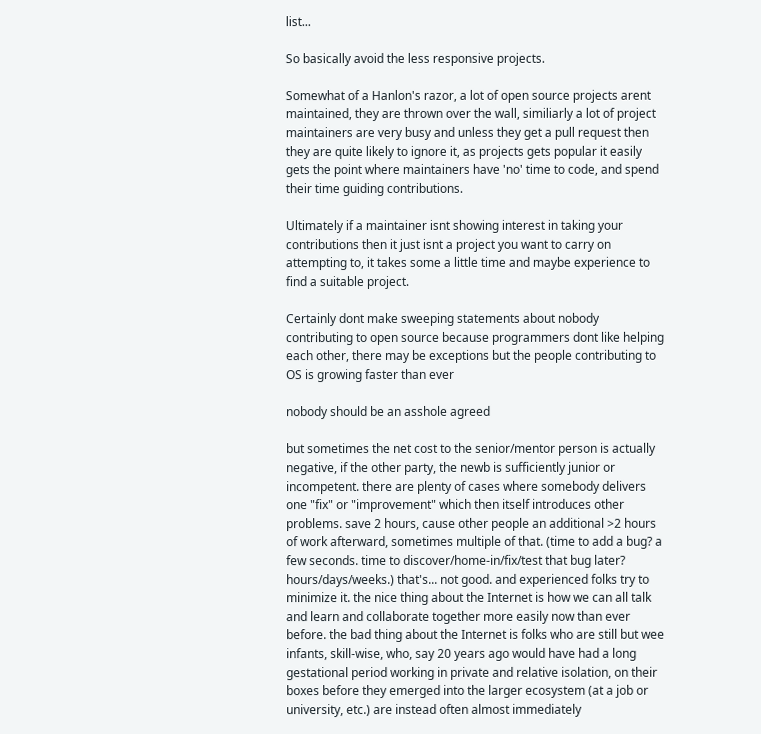list...

So basically avoid the less responsive projects.

Somewhat of a Hanlon's razor, a lot of open source projects arent maintained, they are thrown over the wall, similiarly a lot of project maintainers are very busy and unless they get a pull request then they are quite likely to ignore it, as projects gets popular it easily gets the point where maintainers have 'no' time to code, and spend their time guiding contributions.

Ultimately if a maintainer isnt showing interest in taking your contributions then it just isnt a project you want to carry on attempting to, it takes some a little time and maybe experience to find a suitable project.

Certainly dont make sweeping statements about nobody contributing to open source because programmers dont like helping each other, there may be exceptions but the people contributing to OS is growing faster than ever

nobody should be an asshole agreed

but sometimes the net cost to the senior/mentor person is actually negative, if the other party, the newb is sufficiently junior or incompetent. there are plenty of cases where somebody delivers one "fix" or "improvement" which then itself introduces other problems. save 2 hours, cause other people an additional >2 hours of work afterward, sometimes multiple of that. (time to add a bug? a few seconds. time to discover/home-in/fix/test that bug later? hours/days/weeks.) that's... not good. and experienced folks try to minimize it. the nice thing about the Internet is how we can all talk and learn and collaborate together more easily now than ever before. the bad thing about the Internet is folks who are still but wee infants, skill-wise, who, say 20 years ago would have had a long gestational period working in private and relative isolation, on their boxes before they emerged into the larger ecosystem (at a job or university, etc.) are instead often almost immediately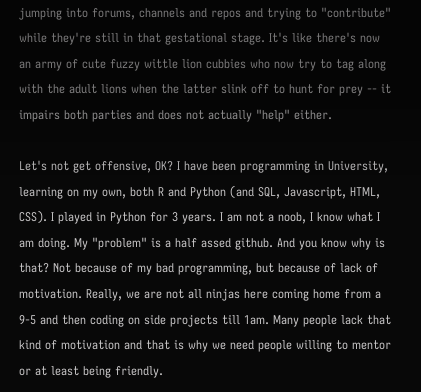jumping into forums, channels and repos and trying to "contribute" while they're still in that gestational stage. It's like there's now an army of cute fuzzy wittle lion cubbies who now try to tag along with the adult lions when the latter slink off to hunt for prey -- it impairs both parties and does not actually "help" either.

Let's not get offensive, OK? I have been programming in University, learning on my own, both R and Python (and SQL, Javascript, HTML, CSS). I played in Python for 3 years. I am not a noob, I know what I am doing. My "problem" is a half assed github. And you know why is that? Not because of my bad programming, but because of lack of motivation. Really, we are not all ninjas here coming home from a 9-5 and then coding on side projects till 1am. Many people lack that kind of motivation and that is why we need people willing to mentor or at least being friendly.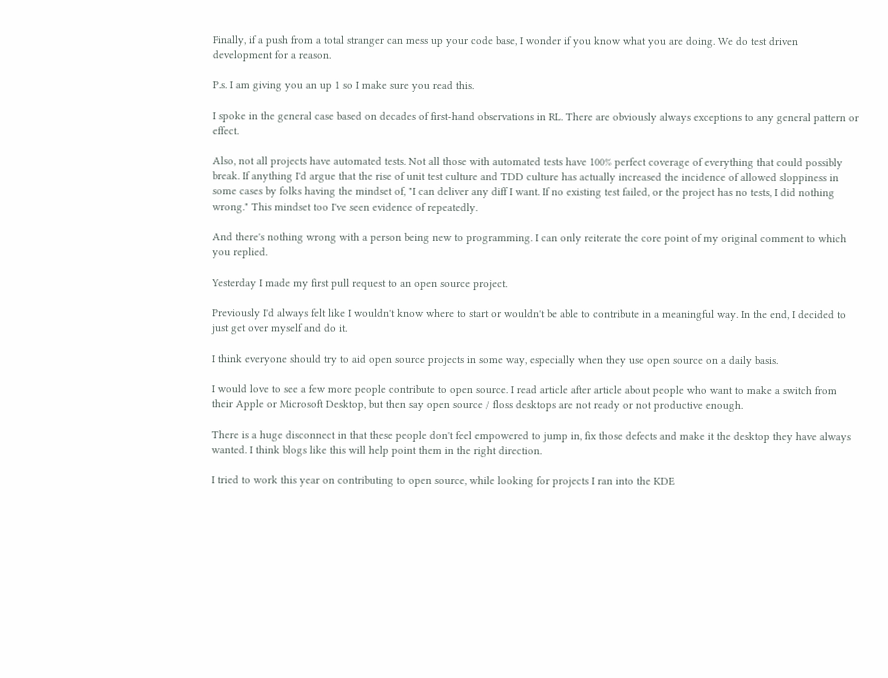Finally, if a push from a total stranger can mess up your code base, I wonder if you know what you are doing. We do test driven development for a reason.

P.s. I am giving you an up 1 so I make sure you read this.

I spoke in the general case based on decades of first-hand observations in RL. There are obviously always exceptions to any general pattern or effect.

Also, not all projects have automated tests. Not all those with automated tests have 100% perfect coverage of everything that could possibly break. If anything I'd argue that the rise of unit test culture and TDD culture has actually increased the incidence of allowed sloppiness in some cases by folks having the mindset of, "I can deliver any diff I want. If no existing test failed, or the project has no tests, I did nothing wrong." This mindset too I've seen evidence of repeatedly.

And there's nothing wrong with a person being new to programming. I can only reiterate the core point of my original comment to which you replied.

Yesterday I made my first pull request to an open source project.

Previously I'd always felt like I wouldn't know where to start or wouldn't be able to contribute in a meaningful way. In the end, I decided to just get over myself and do it.

I think everyone should try to aid open source projects in some way, especially when they use open source on a daily basis.

I would love to see a few more people contribute to open source. I read article after article about people who want to make a switch from their Apple or Microsoft Desktop, but then say open source / floss desktops are not ready or not productive enough.

There is a huge disconnect in that these people don't feel empowered to jump in, fix those defects and make it the desktop they have always wanted. I think blogs like this will help point them in the right direction.

I tried to work this year on contributing to open source, while looking for projects I ran into the KDE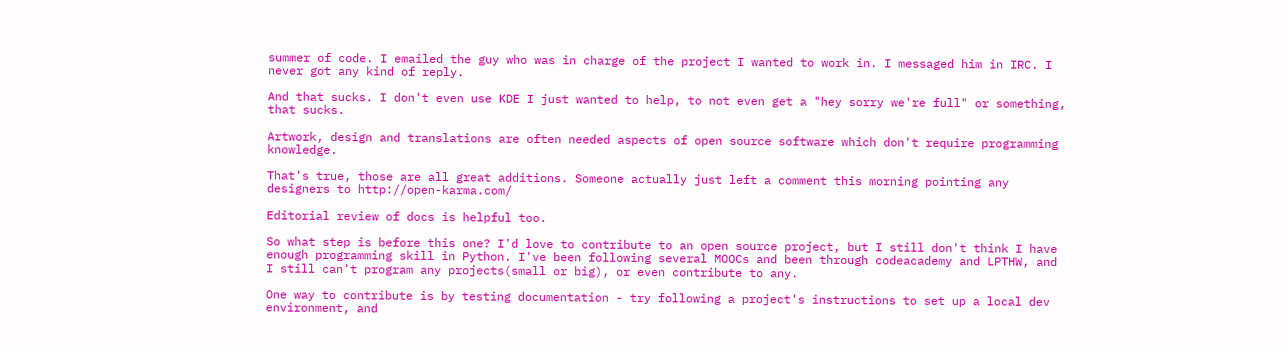summer of code. I emailed the guy who was in charge of the project I wanted to work in. I messaged him in IRC. I never got any kind of reply.

And that sucks. I don't even use KDE I just wanted to help, to not even get a "hey sorry we're full" or something, that sucks.

Artwork, design and translations are often needed aspects of open source software which don't require programming knowledge.

That's true, those are all great additions. Someone actually just left a comment this morning pointing any designers to http://open-karma.com/

Editorial review of docs is helpful too.

So what step is before this one? I'd love to contribute to an open source project, but I still don't think I have enough programming skill in Python. I've been following several MOOCs and been through codeacademy and LPTHW, and I still can't program any projects(small or big), or even contribute to any.

One way to contribute is by testing documentation - try following a project's instructions to set up a local dev environment, and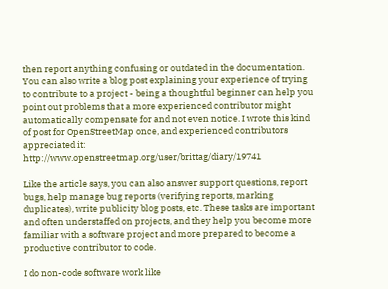then report anything confusing or outdated in the documentation. You can also write a blog post explaining your experience of trying to contribute to a project - being a thoughtful beginner can help you point out problems that a more experienced contributor might automatically compensate for and not even notice. I wrote this kind of post for OpenStreetMap once, and experienced contributors appreciated it: http://www.openstreetmap.org/user/brittag/diary/19741

Like the article says, you can also answer support questions, report bugs, help manage bug reports (verifying reports, marking duplicates), write publicity blog posts, etc. These tasks are important and often understaffed on projects, and they help you become more familiar with a software project and more prepared to become a productive contributor to code.

I do non-code software work like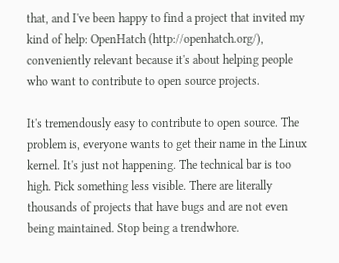that, and I've been happy to find a project that invited my kind of help: OpenHatch (http://openhatch.org/), conveniently relevant because it's about helping people who want to contribute to open source projects.

It's tremendously easy to contribute to open source. The problem is, everyone wants to get their name in the Linux kernel. It's just not happening. The technical bar is too high. Pick something less visible. There are literally thousands of projects that have bugs and are not even being maintained. Stop being a trendwhore.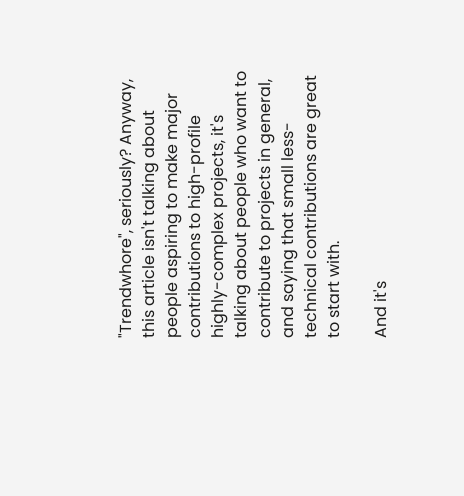"Trendwhore", seriously? Anyway, this article isn't talking about people aspiring to make major contributions to high-profile highly-complex projects, it's talking about people who want to contribute to projects in general, and saying that small less-technical contributions are great to start with.

And it's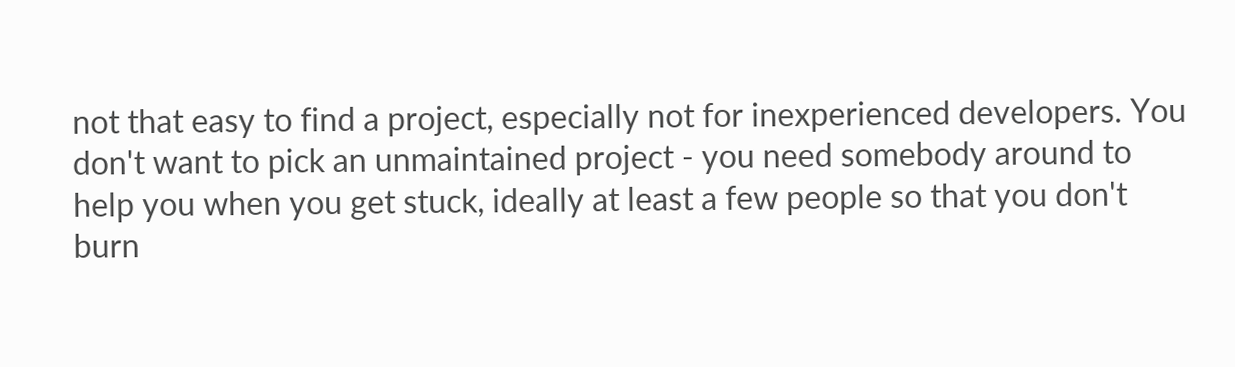not that easy to find a project, especially not for inexperienced developers. You don't want to pick an unmaintained project - you need somebody around to help you when you get stuck, ideally at least a few people so that you don't burn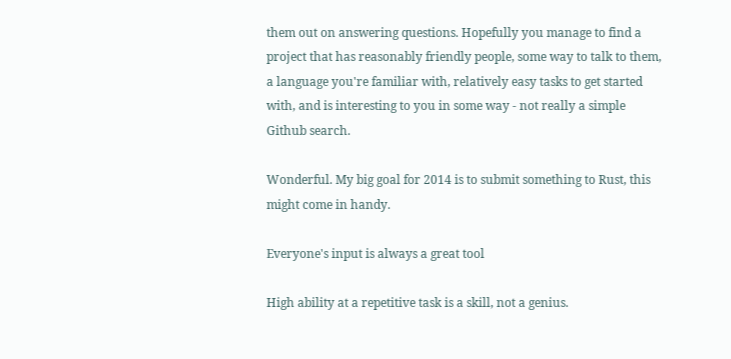them out on answering questions. Hopefully you manage to find a project that has reasonably friendly people, some way to talk to them, a language you're familiar with, relatively easy tasks to get started with, and is interesting to you in some way - not really a simple Github search.

Wonderful. My big goal for 2014 is to submit something to Rust, this might come in handy.

Everyone's input is always a great tool

High ability at a repetitive task is a skill, not a genius.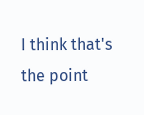I think that's the point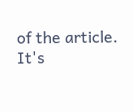of the article. It's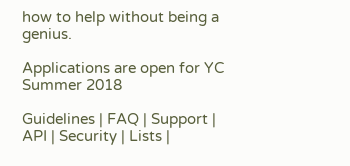how to help without being a genius.

Applications are open for YC Summer 2018

Guidelines | FAQ | Support | API | Security | Lists |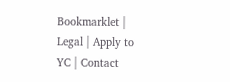Bookmarklet | Legal | Apply to YC | Contact